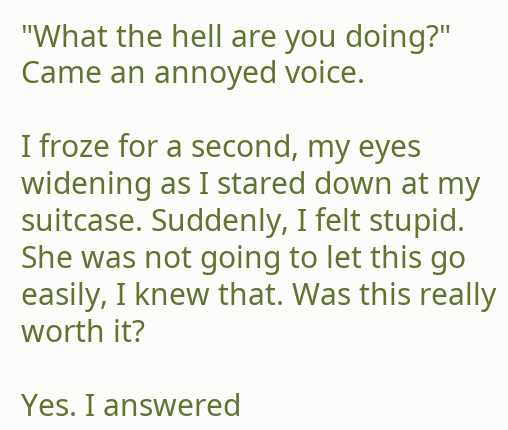"What the hell are you doing?" Came an annoyed voice.

I froze for a second, my eyes widening as I stared down at my suitcase. Suddenly, I felt stupid. She was not going to let this go easily, I knew that. Was this really worth it?

Yes. I answered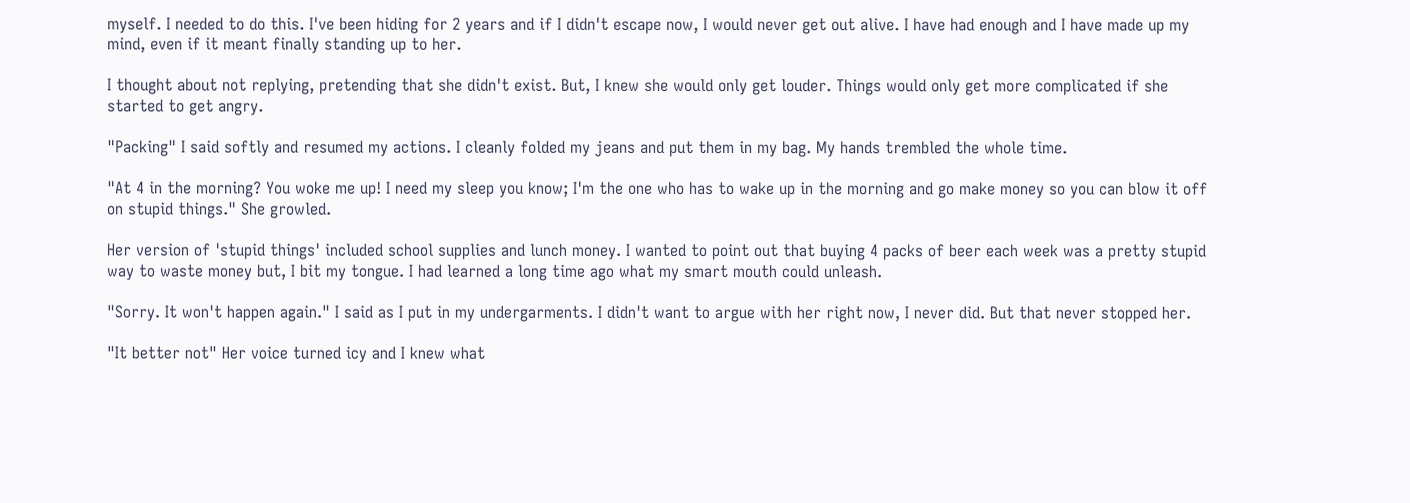myself. I needed to do this. I've been hiding for 2 years and if I didn't escape now, I would never get out alive. I have had enough and I have made up my mind, even if it meant finally standing up to her.

I thought about not replying, pretending that she didn't exist. But, I knew she would only get louder. Things would only get more complicated if she started to get angry.

"Packing" I said softly and resumed my actions. I cleanly folded my jeans and put them in my bag. My hands trembled the whole time.

"At 4 in the morning? You woke me up! I need my sleep you know; I'm the one who has to wake up in the morning and go make money so you can blow it off on stupid things." She growled.

Her version of 'stupid things' included school supplies and lunch money. I wanted to point out that buying 4 packs of beer each week was a pretty stupid way to waste money but, I bit my tongue. I had learned a long time ago what my smart mouth could unleash.

"Sorry. It won't happen again." I said as I put in my undergarments. I didn't want to argue with her right now, I never did. But that never stopped her.

"It better not" Her voice turned icy and I knew what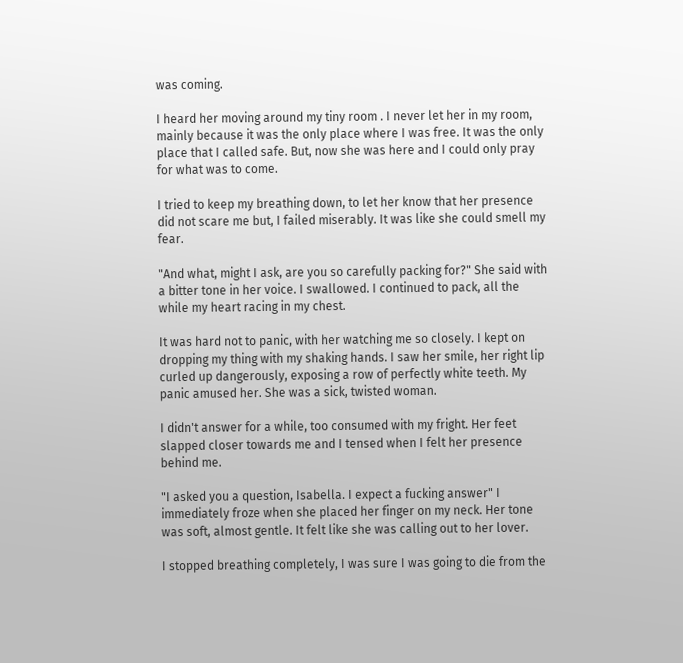was coming.

I heard her moving around my tiny room . I never let her in my room, mainly because it was the only place where I was free. It was the only place that I called safe. But, now she was here and I could only pray for what was to come.

I tried to keep my breathing down, to let her know that her presence did not scare me but, I failed miserably. It was like she could smell my fear.

"And what, might I ask, are you so carefully packing for?" She said with a bitter tone in her voice. I swallowed. I continued to pack, all the while my heart racing in my chest.

It was hard not to panic, with her watching me so closely. I kept on dropping my thing with my shaking hands. I saw her smile, her right lip curled up dangerously, exposing a row of perfectly white teeth. My panic amused her. She was a sick, twisted woman.

I didn't answer for a while, too consumed with my fright. Her feet slapped closer towards me and I tensed when I felt her presence behind me.

"I asked you a question, Isabella. I expect a fucking answer" I immediately froze when she placed her finger on my neck. Her tone was soft, almost gentle. It felt like she was calling out to her lover.

I stopped breathing completely, I was sure I was going to die from the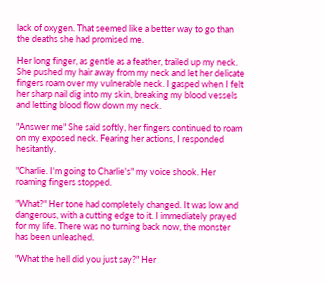lack of oxygen. That seemed like a better way to go than the deaths she had promised me.

Her long finger, as gentle as a feather, trailed up my neck. She pushed my hair away from my neck and let her delicate fingers roam over my vulnerable neck. I gasped when I felt her sharp nail dig into my skin, breaking my blood vessels and letting blood flow down my neck.

"Answer me" She said softly, her fingers continued to roam on my exposed neck. Fearing her actions, I responded hesitantly.

"Charlie. I'm going to Charlie's" my voice shook. Her roaming fingers stopped.

"What?" Her tone had completely changed. It was low and dangerous, with a cutting edge to it. I immediately prayed for my life. There was no turning back now, the monster has been unleashed.

"What the hell did you just say?" Her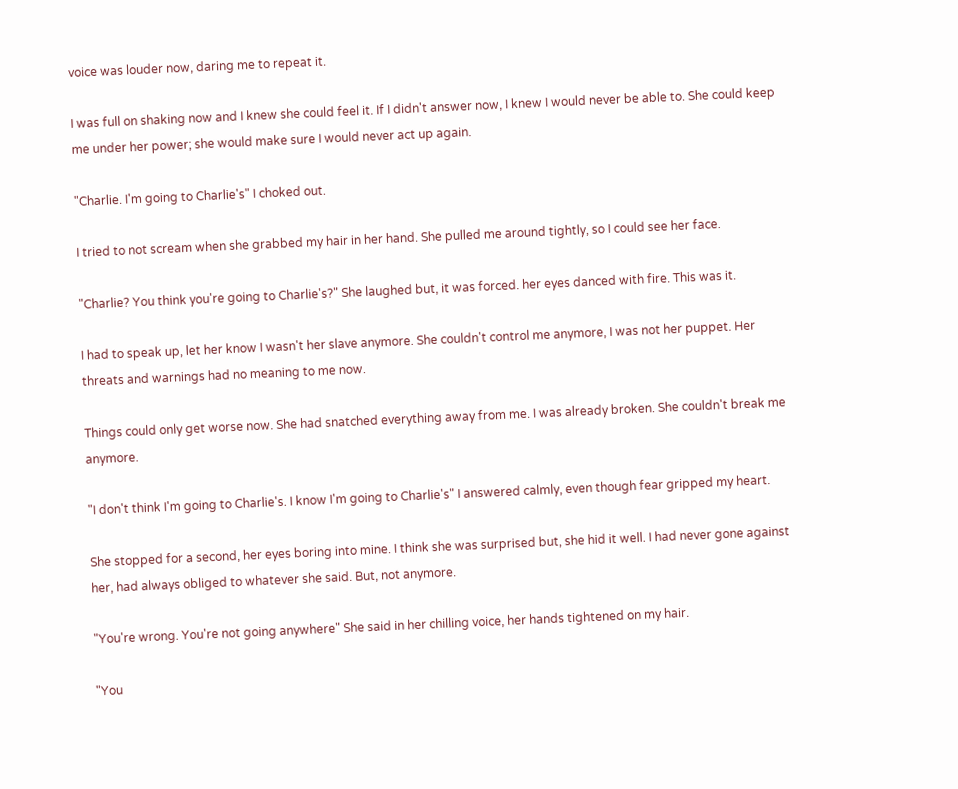voice was louder now, daring me to repeat it.

I was full on shaking now and I knew she could feel it. If I didn't answer now, I knew I would never be able to. She could keep me under her power; she would make sure I would never act up again.

"Charlie. I'm going to Charlie's" I choked out.

I tried to not scream when she grabbed my hair in her hand. She pulled me around tightly, so I could see her face.

"Charlie? You think you're going to Charlie's?" She laughed but, it was forced. her eyes danced with fire. This was it.

I had to speak up, let her know I wasn't her slave anymore. She couldn't control me anymore, I was not her puppet. Her threats and warnings had no meaning to me now.

Things could only get worse now. She had snatched everything away from me. I was already broken. She couldn't break me anymore.

"I don't think I'm going to Charlie's. I know I'm going to Charlie's" I answered calmly, even though fear gripped my heart.

She stopped for a second, her eyes boring into mine. I think she was surprised but, she hid it well. I had never gone against her, had always obliged to whatever she said. But, not anymore.

"You're wrong. You're not going anywhere" She said in her chilling voice, her hands tightened on my hair.

"You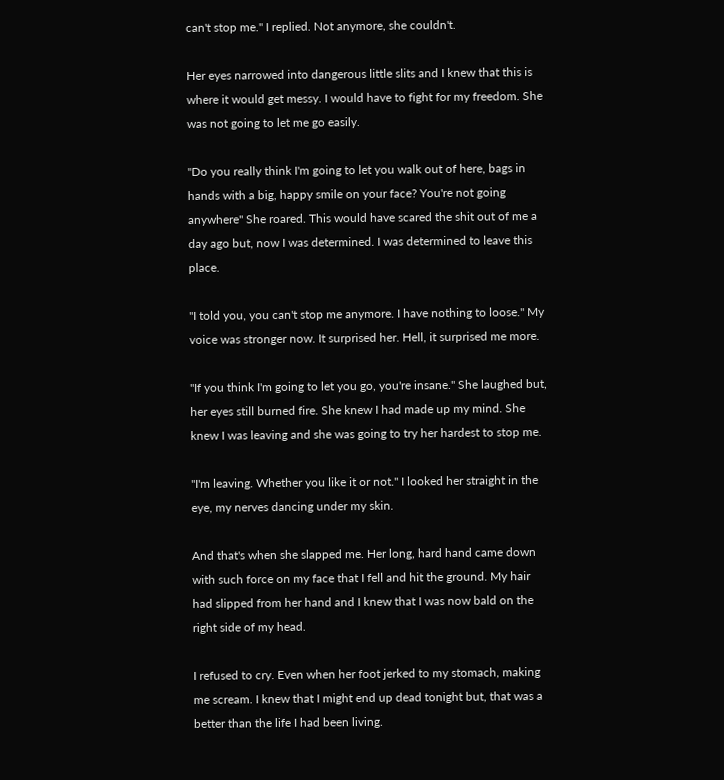can't stop me." I replied. Not anymore, she couldn't.

Her eyes narrowed into dangerous little slits and I knew that this is where it would get messy. I would have to fight for my freedom. She was not going to let me go easily.

"Do you really think I'm going to let you walk out of here, bags in hands with a big, happy smile on your face? You're not going anywhere" She roared. This would have scared the shit out of me a day ago but, now I was determined. I was determined to leave this place.

"I told you, you can't stop me anymore. I have nothing to loose." My voice was stronger now. It surprised her. Hell, it surprised me more.

"If you think I'm going to let you go, you're insane." She laughed but, her eyes still burned fire. She knew I had made up my mind. She knew I was leaving and she was going to try her hardest to stop me.

"I'm leaving. Whether you like it or not." I looked her straight in the eye, my nerves dancing under my skin.

And that's when she slapped me. Her long, hard hand came down with such force on my face that I fell and hit the ground. My hair had slipped from her hand and I knew that I was now bald on the right side of my head.

I refused to cry. Even when her foot jerked to my stomach, making me scream. I knew that I might end up dead tonight but, that was a better than the life I had been living.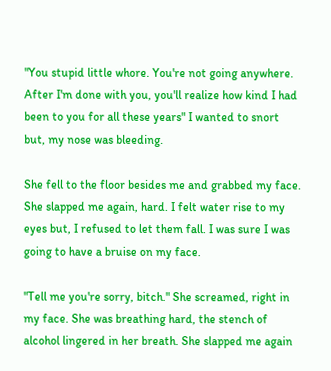"You stupid little whore. You're not going anywhere. After I'm done with you, you'll realize how kind I had been to you for all these years" I wanted to snort but, my nose was bleeding.

She fell to the floor besides me and grabbed my face. She slapped me again, hard. I felt water rise to my eyes but, I refused to let them fall. I was sure I was going to have a bruise on my face.

"Tell me you're sorry, bitch." She screamed, right in my face. She was breathing hard, the stench of alcohol lingered in her breath. She slapped me again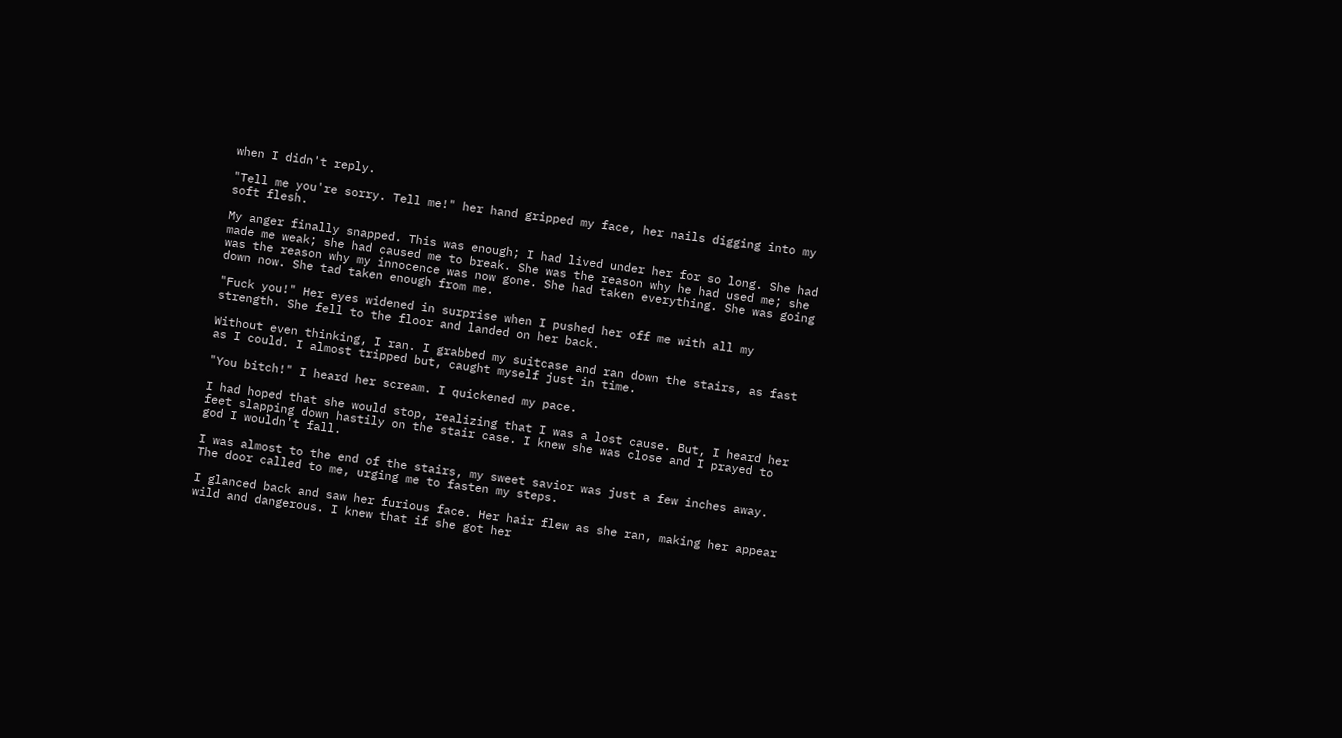when I didn't reply.

"Tell me you're sorry. Tell me!" her hand gripped my face, her nails digging into my soft flesh.

My anger finally snapped. This was enough; I had lived under her for so long. She had made me weak; she had caused me to break. She was the reason why he had used me; she was the reason why my innocence was now gone. She had taken everything. She was going down now. She tad taken enough from me.

"Fuck you!" Her eyes widened in surprise when I pushed her off me with all my strength. She fell to the floor and landed on her back.

Without even thinking, I ran. I grabbed my suitcase and ran down the stairs, as fast as I could. I almost tripped but, caught myself just in time.

"You bitch!" I heard her scream. I quickened my pace.

I had hoped that she would stop, realizing that I was a lost cause. But, I heard her feet slapping down hastily on the stair case. I knew she was close and I prayed to god I wouldn't fall.

I was almost to the end of the stairs, my sweet savior was just a few inches away. The door called to me, urging me to fasten my steps.

I glanced back and saw her furious face. Her hair flew as she ran, making her appear wild and dangerous. I knew that if she got her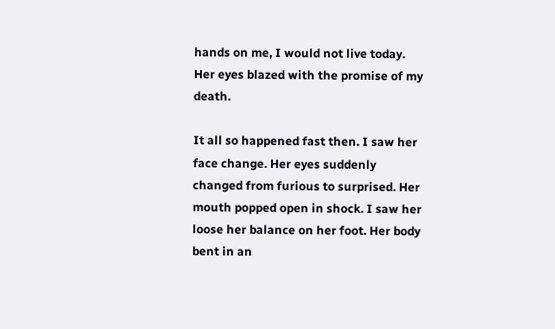hands on me, I would not live today. Her eyes blazed with the promise of my death.

It all so happened fast then. I saw her face change. Her eyes suddenly changed from furious to surprised. Her mouth popped open in shock. I saw her loose her balance on her foot. Her body bent in an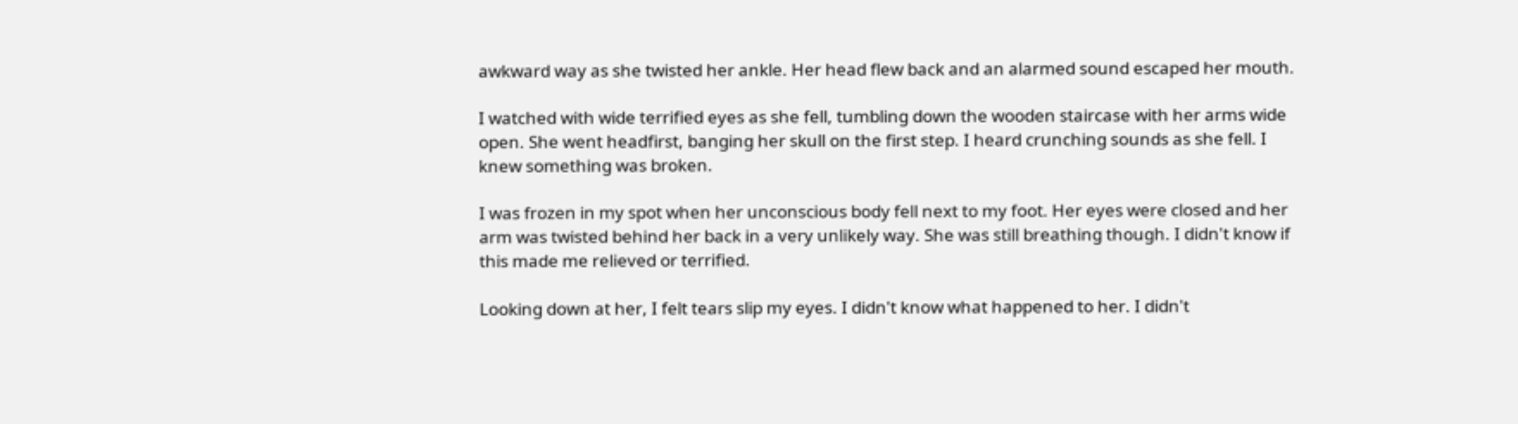awkward way as she twisted her ankle. Her head flew back and an alarmed sound escaped her mouth.

I watched with wide terrified eyes as she fell, tumbling down the wooden staircase with her arms wide open. She went headfirst, banging her skull on the first step. I heard crunching sounds as she fell. I knew something was broken.

I was frozen in my spot when her unconscious body fell next to my foot. Her eyes were closed and her arm was twisted behind her back in a very unlikely way. She was still breathing though. I didn't know if this made me relieved or terrified.

Looking down at her, I felt tears slip my eyes. I didn't know what happened to her. I didn't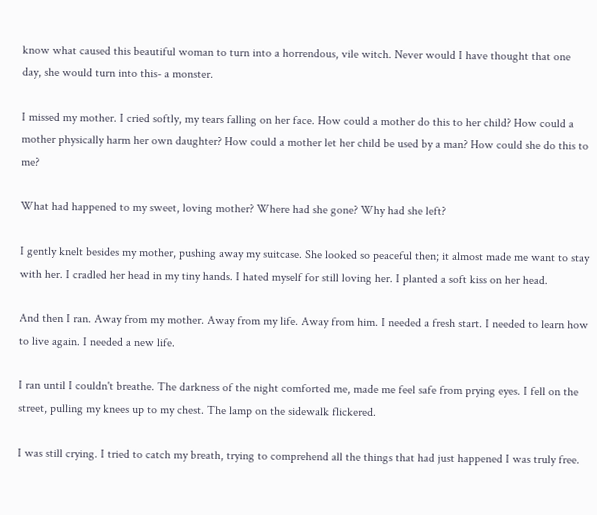know what caused this beautiful woman to turn into a horrendous, vile witch. Never would I have thought that one day, she would turn into this- a monster.

I missed my mother. I cried softly, my tears falling on her face. How could a mother do this to her child? How could a mother physically harm her own daughter? How could a mother let her child be used by a man? How could she do this to me?

What had happened to my sweet, loving mother? Where had she gone? Why had she left?

I gently knelt besides my mother, pushing away my suitcase. She looked so peaceful then; it almost made me want to stay with her. I cradled her head in my tiny hands. I hated myself for still loving her. I planted a soft kiss on her head.

And then I ran. Away from my mother. Away from my life. Away from him. I needed a fresh start. I needed to learn how to live again. I needed a new life.

I ran until I couldn't breathe. The darkness of the night comforted me, made me feel safe from prying eyes. I fell on the street, pulling my knees up to my chest. The lamp on the sidewalk flickered.

I was still crying. I tried to catch my breath, trying to comprehend all the things that had just happened I was truly free.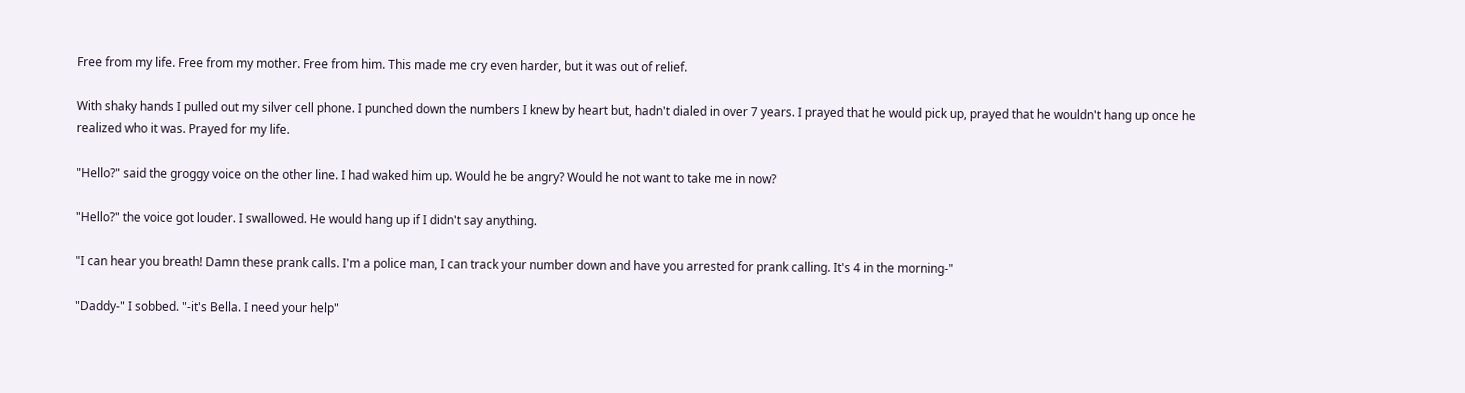Free from my life. Free from my mother. Free from him. This made me cry even harder, but it was out of relief.

With shaky hands I pulled out my silver cell phone. I punched down the numbers I knew by heart but, hadn't dialed in over 7 years. I prayed that he would pick up, prayed that he wouldn't hang up once he realized who it was. Prayed for my life.

"Hello?" said the groggy voice on the other line. I had waked him up. Would he be angry? Would he not want to take me in now?

"Hello?" the voice got louder. I swallowed. He would hang up if I didn't say anything.

"I can hear you breath! Damn these prank calls. I'm a police man, I can track your number down and have you arrested for prank calling. It's 4 in the morning-"

"Daddy-" I sobbed. "-it's Bella. I need your help"